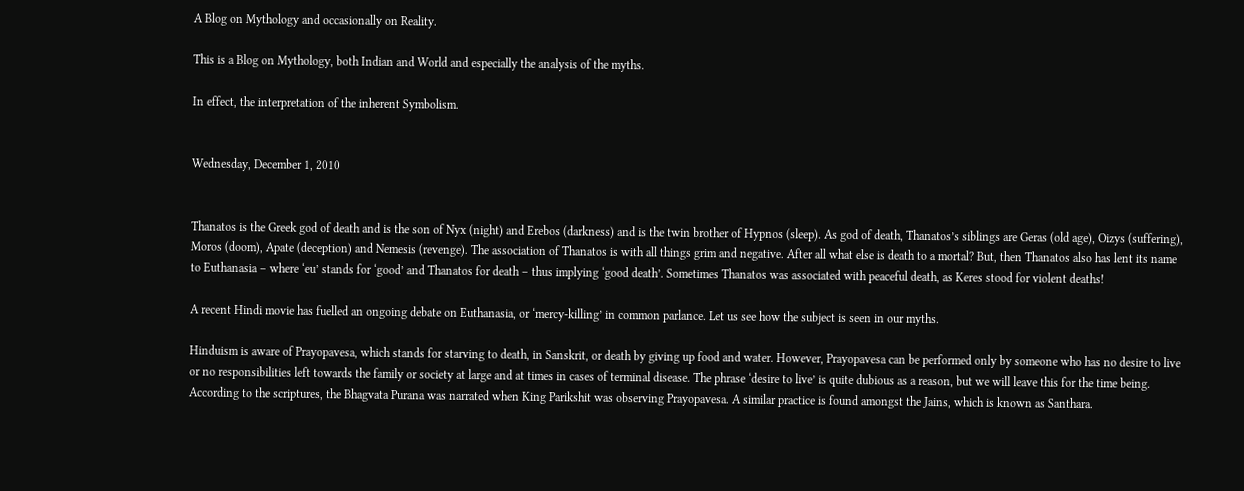A Blog on Mythology and occasionally on Reality.

This is a Blog on Mythology, both Indian and World and especially the analysis of the myths.

In effect, the interpretation of the inherent Symbolism.


Wednesday, December 1, 2010


Thanatos is the Greek god of death and is the son of Nyx (night) and Erebos (darkness) and is the twin brother of Hypnos (sleep). As god of death, Thanatos’s siblings are Geras (old age), Oizys (suffering), Moros (doom), Apate (deception) and Nemesis (revenge). The association of Thanatos is with all things grim and negative. After all what else is death to a mortal? But, then Thanatos also has lent its name to Euthanasia – where ‘eu’ stands for ‘good’ and Thanatos for death – thus implying ‘good death’. Sometimes Thanatos was associated with peaceful death, as Keres stood for violent deaths!

A recent Hindi movie has fuelled an ongoing debate on Euthanasia, or ‘mercy-killing’ in common parlance. Let us see how the subject is seen in our myths.

Hinduism is aware of Prayopavesa, which stands for starving to death, in Sanskrit, or death by giving up food and water. However, Prayopavesa can be performed only by someone who has no desire to live or no responsibilities left towards the family or society at large and at times in cases of terminal disease. The phrase ‘desire to live’ is quite dubious as a reason, but we will leave this for the time being. According to the scriptures, the Bhagvata Purana was narrated when King Parikshit was observing Prayopavesa. A similar practice is found amongst the Jains, which is known as Santhara.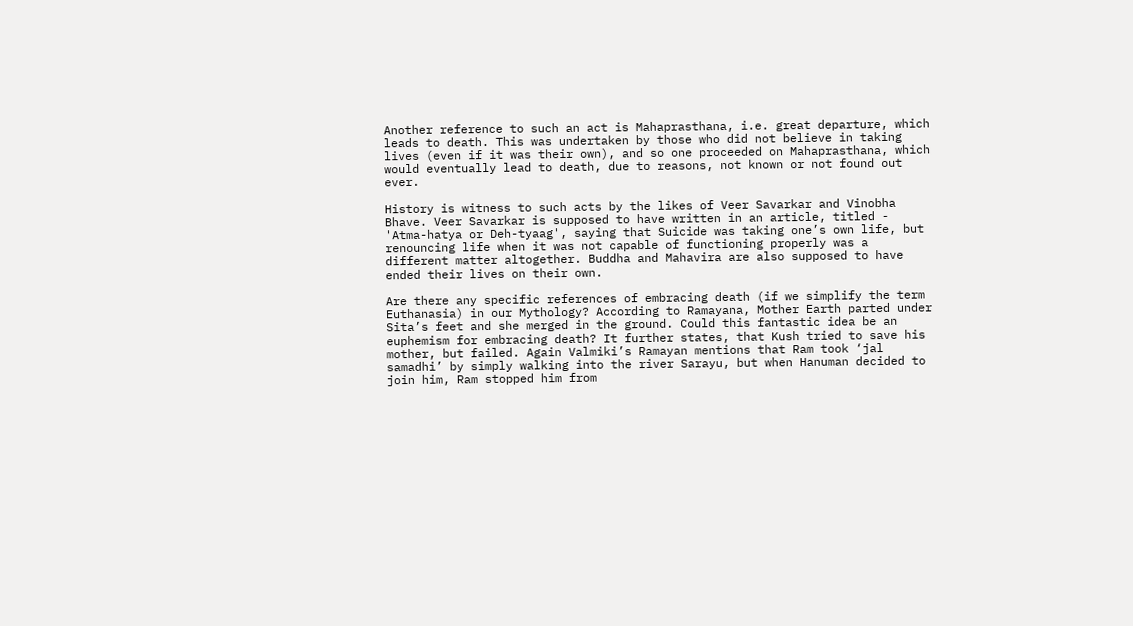Another reference to such an act is Mahaprasthana, i.e. great departure, which leads to death. This was undertaken by those who did not believe in taking lives (even if it was their own), and so one proceeded on Mahaprasthana, which would eventually lead to death, due to reasons, not known or not found out ever.

History is witness to such acts by the likes of Veer Savarkar and Vinobha Bhave. Veer Savarkar is supposed to have written in an article, titled - 'Atma-hatya or Deh-tyaag', saying that Suicide was taking one’s own life, but renouncing life when it was not capable of functioning properly was a different matter altogether. Buddha and Mahavira are also supposed to have ended their lives on their own.

Are there any specific references of embracing death (if we simplify the term Euthanasia) in our Mythology? According to Ramayana, Mother Earth parted under Sita’s feet and she merged in the ground. Could this fantastic idea be an euphemism for embracing death? It further states, that Kush tried to save his mother, but failed. Again Valmiki’s Ramayan mentions that Ram took ‘jal samadhi’ by simply walking into the river Sarayu, but when Hanuman decided to join him, Ram stopped him from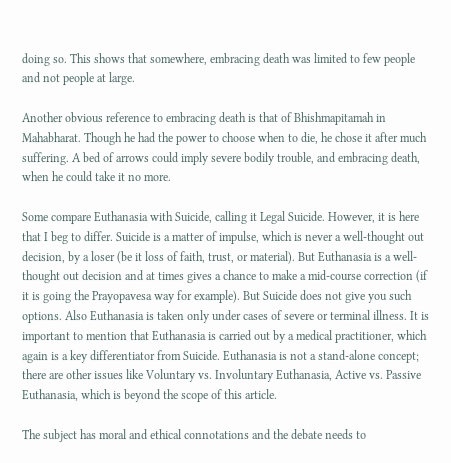doing so. This shows that somewhere, embracing death was limited to few people and not people at large.

Another obvious reference to embracing death is that of Bhishmapitamah in Mahabharat. Though he had the power to choose when to die, he chose it after much suffering. A bed of arrows could imply severe bodily trouble, and embracing death, when he could take it no more.

Some compare Euthanasia with Suicide, calling it Legal Suicide. However, it is here that I beg to differ. Suicide is a matter of impulse, which is never a well-thought out decision, by a loser (be it loss of faith, trust, or material). But Euthanasia is a well-thought out decision and at times gives a chance to make a mid-course correction (if it is going the Prayopavesa way for example). But Suicide does not give you such options. Also Euthanasia is taken only under cases of severe or terminal illness. It is important to mention that Euthanasia is carried out by a medical practitioner, which again is a key differentiator from Suicide. Euthanasia is not a stand-alone concept; there are other issues like Voluntary vs. Involuntary Euthanasia, Active vs. Passive Euthanasia, which is beyond the scope of this article.

The subject has moral and ethical connotations and the debate needs to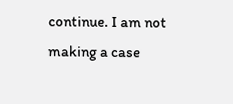continue. I am not making a case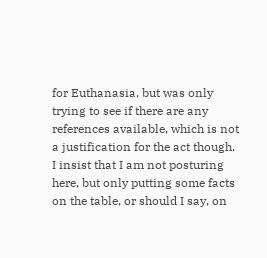for Euthanasia, but was only trying to see if there are any references available, which is not a justification for the act though. I insist that I am not posturing here, but only putting some facts on the table, or should I say, on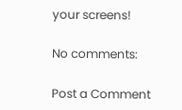your screens!

No comments:

Post a Comment